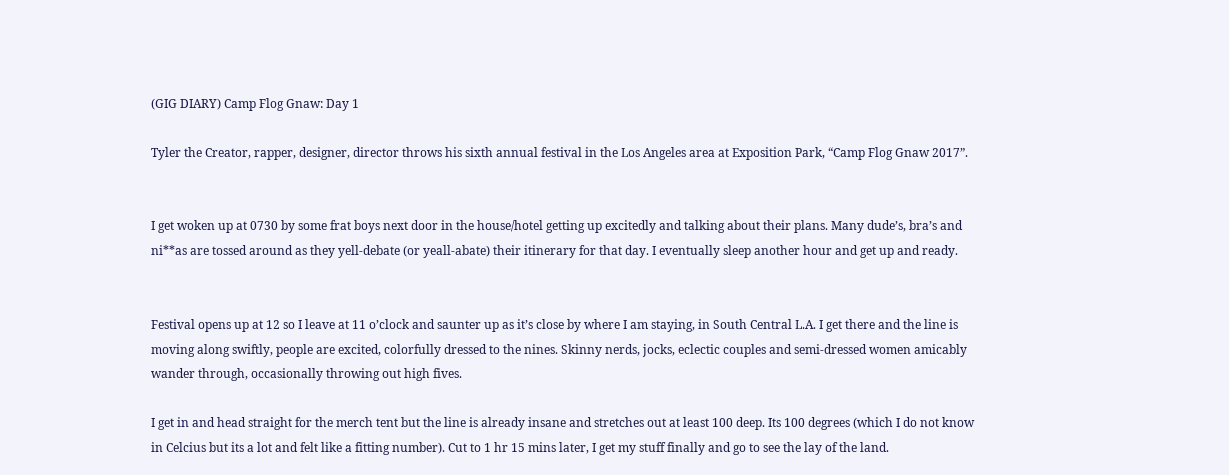(GIG DIARY) Camp Flog Gnaw: Day 1

Tyler the Creator, rapper, designer, director throws his sixth annual festival in the Los Angeles area at Exposition Park, “Camp Flog Gnaw 2017”.


I get woken up at 0730 by some frat boys next door in the house/hotel getting up excitedly and talking about their plans. Many dude’s, bra’s and ni**as are tossed around as they yell-debate (or yeall-abate) their itinerary for that day. I eventually sleep another hour and get up and ready.


Festival opens up at 12 so I leave at 11 o’clock and saunter up as it’s close by where I am staying, in South Central L.A. I get there and the line is moving along swiftly, people are excited, colorfully dressed to the nines. Skinny nerds, jocks, eclectic couples and semi-dressed women amicably wander through, occasionally throwing out high fives.

I get in and head straight for the merch tent but the line is already insane and stretches out at least 100 deep. Its 100 degrees (which I do not know in Celcius but its a lot and felt like a fitting number). Cut to 1 hr 15 mins later, I get my stuff finally and go to see the lay of the land.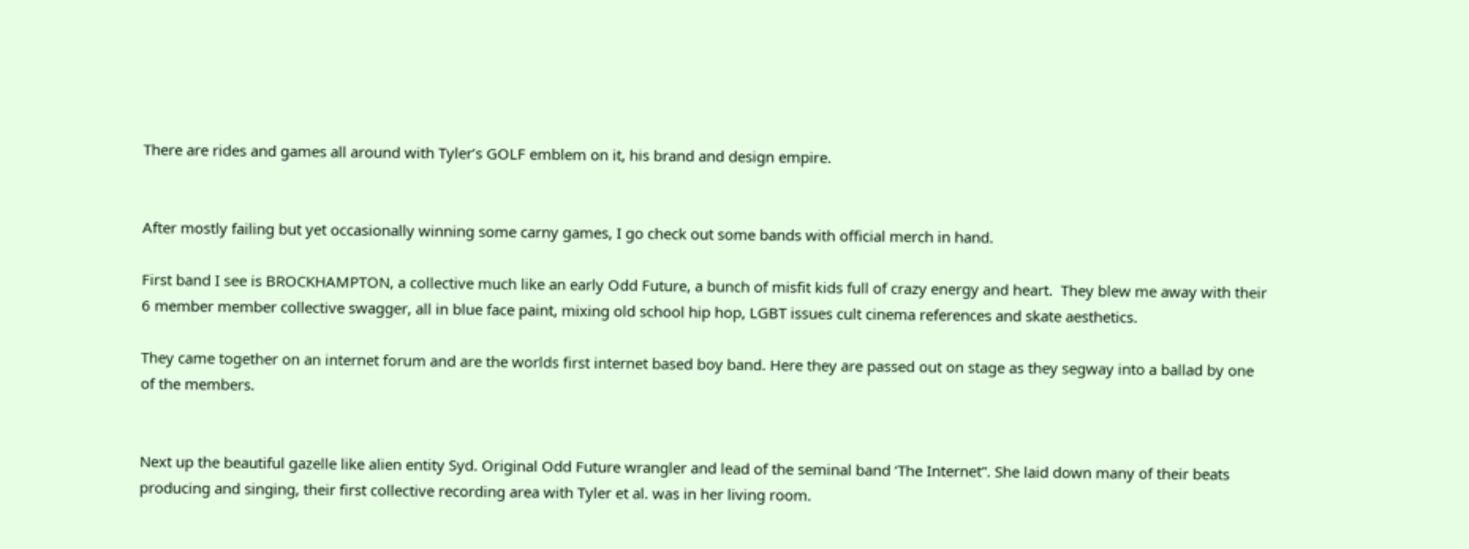There are rides and games all around with Tyler’s GOLF emblem on it, his brand and design empire.


After mostly failing but yet occasionally winning some carny games, I go check out some bands with official merch in hand.

First band I see is BROCKHAMPTON, a collective much like an early Odd Future, a bunch of misfit kids full of crazy energy and heart.  They blew me away with their 6 member member collective swagger, all in blue face paint, mixing old school hip hop, LGBT issues cult cinema references and skate aesthetics.

They came together on an internet forum and are the worlds first internet based boy band. Here they are passed out on stage as they segway into a ballad by one of the members.


Next up the beautiful gazelle like alien entity Syd. Original Odd Future wrangler and lead of the seminal band ‘The Internet”. She laid down many of their beats producing and singing, their first collective recording area with Tyler et al. was in her living room.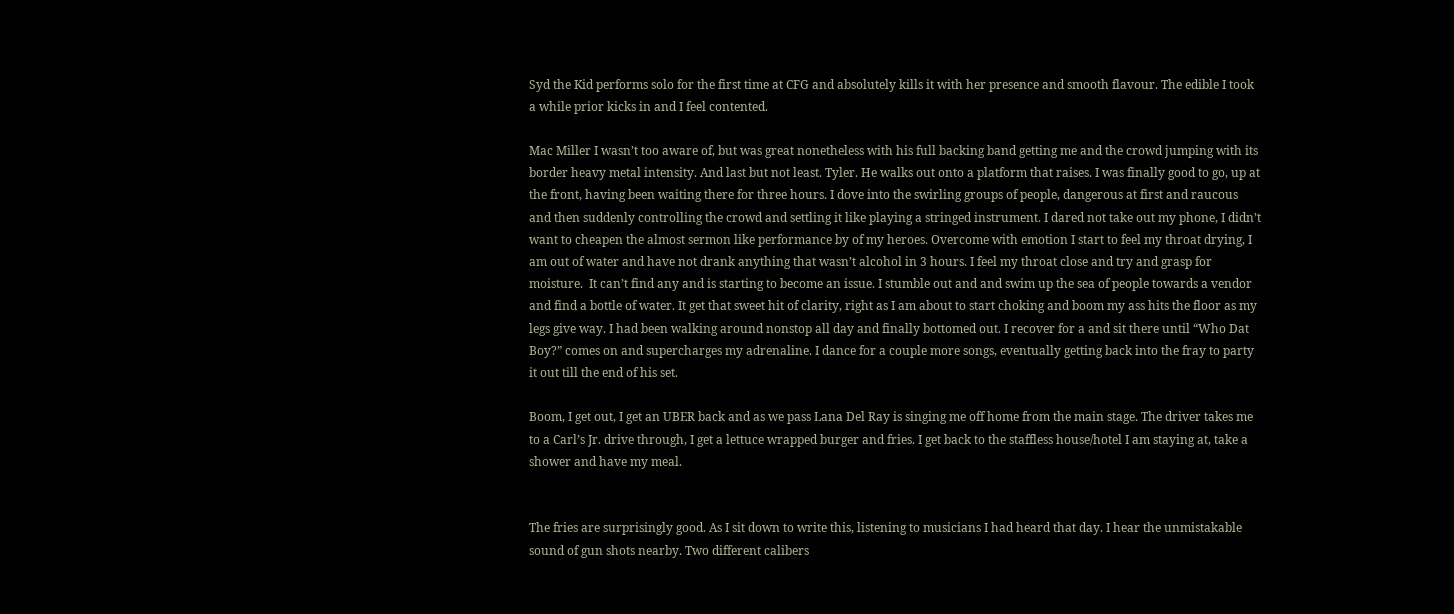Syd the Kid performs solo for the first time at CFG and absolutely kills it with her presence and smooth flavour. The edible I took a while prior kicks in and I feel contented.

Mac Miller I wasn’t too aware of, but was great nonetheless with his full backing band getting me and the crowd jumping with its border heavy metal intensity. And last but not least. Tyler. He walks out onto a platform that raises. I was finally good to go, up at the front, having been waiting there for three hours. I dove into the swirling groups of people, dangerous at first and raucous and then suddenly controlling the crowd and settling it like playing a stringed instrument. I dared not take out my phone, I didn’t want to cheapen the almost sermon like performance by of my heroes. Overcome with emotion I start to feel my throat drying, I am out of water and have not drank anything that wasn’t alcohol in 3 hours. I feel my throat close and try and grasp for moisture.  It can’t find any and is starting to become an issue. I stumble out and and swim up the sea of people towards a vendor and find a bottle of water. It get that sweet hit of clarity, right as I am about to start choking and boom my ass hits the floor as my legs give way. I had been walking around nonstop all day and finally bottomed out. I recover for a and sit there until “Who Dat Boy?” comes on and supercharges my adrenaline. I dance for a couple more songs, eventually getting back into the fray to party it out till the end of his set.

Boom, I get out, I get an UBER back and as we pass Lana Del Ray is singing me off home from the main stage. The driver takes me to a Carl’s Jr. drive through, I get a lettuce wrapped burger and fries. I get back to the staffless house/hotel I am staying at, take a shower and have my meal.


The fries are surprisingly good. As I sit down to write this, listening to musicians I had heard that day. I hear the unmistakable sound of gun shots nearby. Two different calibers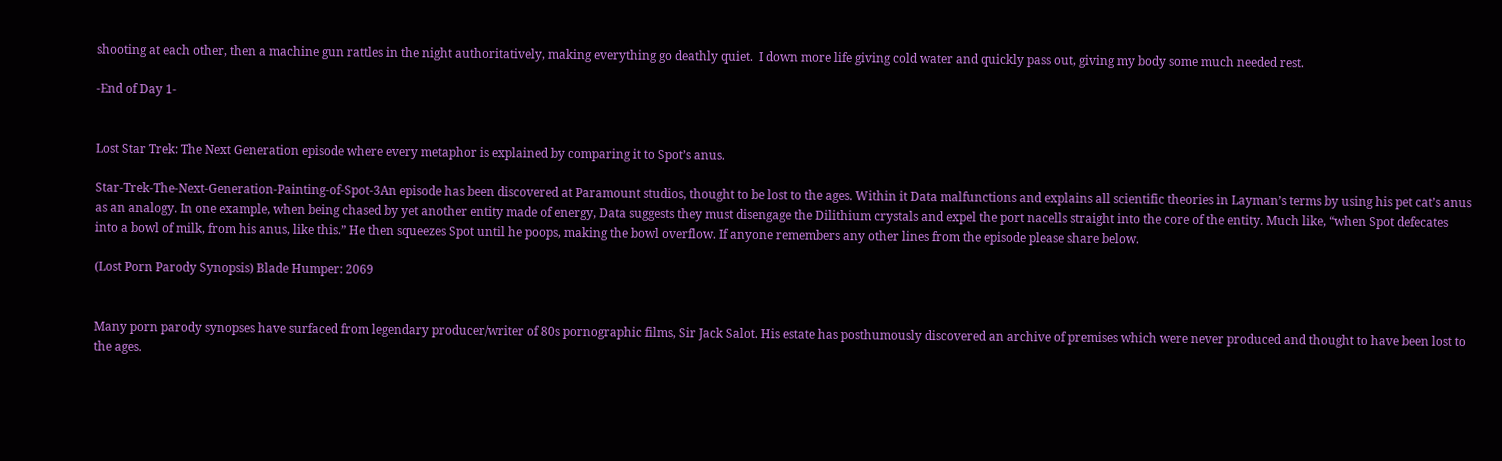shooting at each other, then a machine gun rattles in the night authoritatively, making everything go deathly quiet.  I down more life giving cold water and quickly pass out, giving my body some much needed rest.

-End of Day 1-


Lost Star Trek: The Next Generation episode where every metaphor is explained by comparing it to Spot’s anus.

Star-Trek-The-Next-Generation-Painting-of-Spot-3An episode has been discovered at Paramount studios, thought to be lost to the ages. Within it Data malfunctions and explains all scientific theories in Layman’s terms by using his pet cat’s anus as an analogy. In one example, when being chased by yet another entity made of energy, Data suggests they must disengage the Dilithium crystals and expel the port nacells straight into the core of the entity. Much like, “when Spot defecates into a bowl of milk, from his anus, like this.” He then squeezes Spot until he poops, making the bowl overflow. If anyone remembers any other lines from the episode please share below.

(Lost Porn Parody Synopsis) Blade Humper: 2069


Many porn parody synopses have surfaced from legendary producer/writer of 80s pornographic films, Sir Jack Salot. His estate has posthumously discovered an archive of premises which were never produced and thought to have been lost to the ages.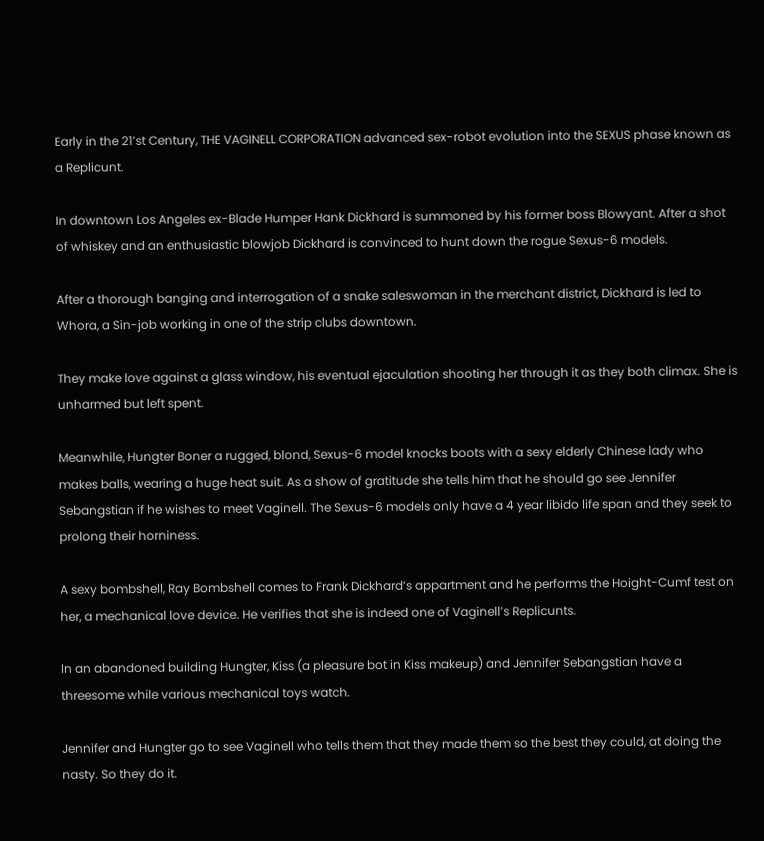Early in the 21’st Century, THE VAGINELL CORPORATION advanced sex-robot evolution into the SEXUS phase known as a Replicunt.

In downtown Los Angeles ex-Blade Humper Hank Dickhard is summoned by his former boss Blowyant. After a shot of whiskey and an enthusiastic blowjob Dickhard is convinced to hunt down the rogue Sexus-6 models.

After a thorough banging and interrogation of a snake saleswoman in the merchant district, Dickhard is led to Whora, a Sin-job working in one of the strip clubs downtown.

They make love against a glass window, his eventual ejaculation shooting her through it as they both climax. She is unharmed but left spent.

Meanwhile, Hungter Boner a rugged, blond, Sexus-6 model knocks boots with a sexy elderly Chinese lady who makes balls, wearing a huge heat suit. As a show of gratitude she tells him that he should go see Jennifer Sebangstian if he wishes to meet Vaginell. The Sexus-6 models only have a 4 year libido life span and they seek to prolong their horniness.

A sexy bombshell, Ray Bombshell comes to Frank Dickhard’s appartment and he performs the Hoight-Cumf test on her, a mechanical love device. He verifies that she is indeed one of Vaginell’s Replicunts.

In an abandoned building Hungter, Kiss (a pleasure bot in Kiss makeup) and Jennifer Sebangstian have a threesome while various mechanical toys watch.

Jennifer and Hungter go to see Vaginell who tells them that they made them so the best they could, at doing the nasty. So they do it.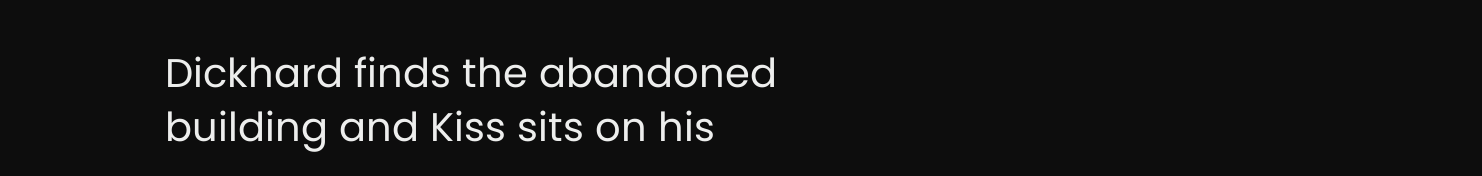Dickhard finds the abandoned building and Kiss sits on his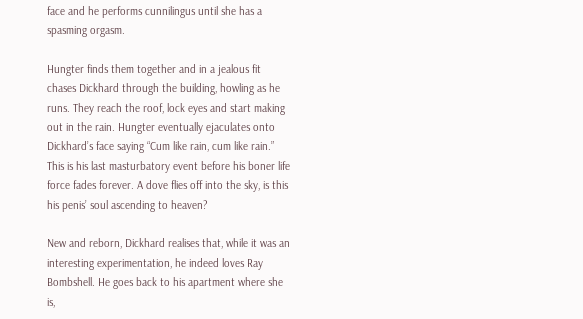face and he performs cunnilingus until she has a spasming orgasm.

Hungter finds them together and in a jealous fit chases Dickhard through the building, howling as he runs. They reach the roof, lock eyes and start making out in the rain. Hungter eventually ejaculates onto Dickhard’s face saying “Cum like rain, cum like rain.” This is his last masturbatory event before his boner life force fades forever. A dove flies off into the sky, is this his penis’ soul ascending to heaven?

New and reborn, Dickhard realises that, while it was an interesting experimentation, he indeed loves Ray Bombshell. He goes back to his apartment where she is,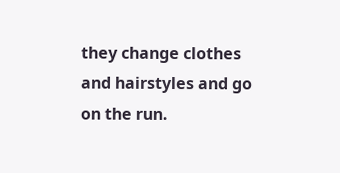they change clothes and hairstyles and go on the run.